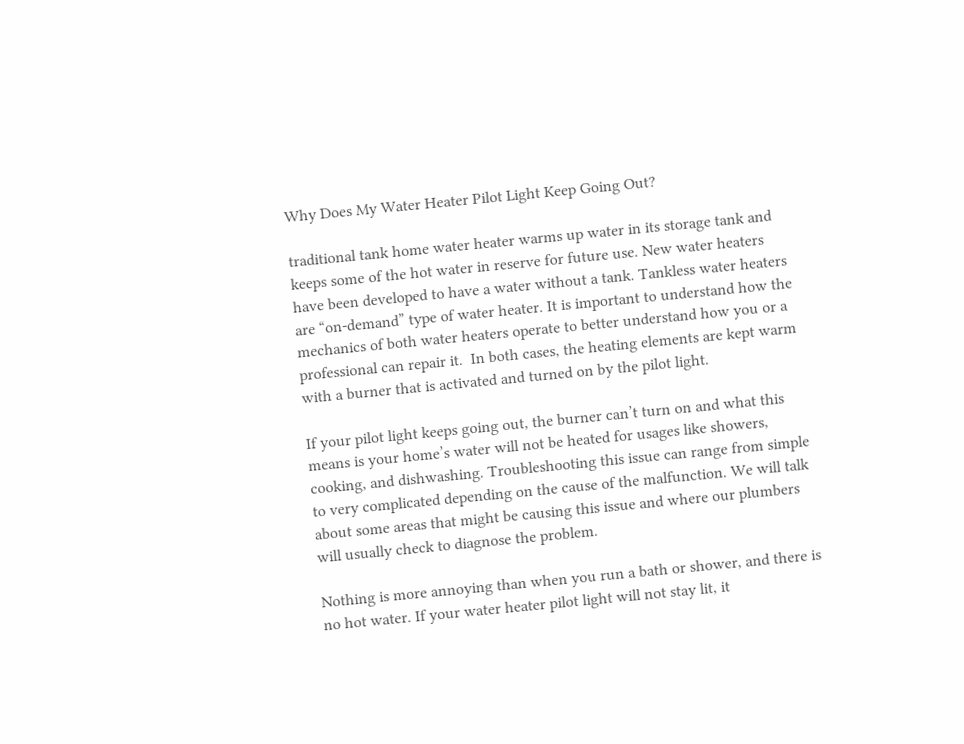Why Does My Water Heater Pilot Light Keep Going Out?

traditional tank home water heater warms up water in its storage tank and keeps some of the hot water in reserve for future use. New water heaters have been developed to have a water without a tank. Tankless water heaters are “on-demand” type of water heater. It is important to understand how the mechanics of both water heaters operate to better understand how you or a professional can repair it.  In both cases, the heating elements are kept warm with a burner that is activated and turned on by the pilot light.

If your pilot light keeps going out, the burner can’t turn on and what this means is your home’s water will not be heated for usages like showers, cooking, and dishwashing. Troubleshooting this issue can range from simple to very complicated depending on the cause of the malfunction. We will talk about some areas that might be causing this issue and where our plumbers will usually check to diagnose the problem.

Nothing is more annoying than when you run a bath or shower, and there is no hot water. If your water heater pilot light will not stay lit, it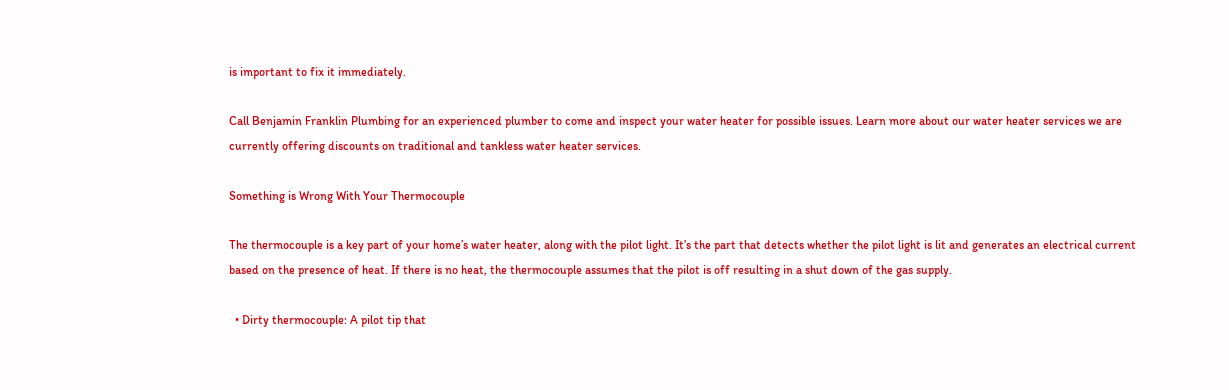is important to fix it immediately.

Call Benjamin Franklin Plumbing for an experienced plumber to come and inspect your water heater for possible issues. Learn more about our water heater services we are currently offering discounts on traditional and tankless water heater services.

Something is Wrong With Your Thermocouple

The thermocouple is a key part of your home’s water heater, along with the pilot light. It’s the part that detects whether the pilot light is lit and generates an electrical current based on the presence of heat. If there is no heat, the thermocouple assumes that the pilot is off resulting in a shut down of the gas supply.

  • Dirty thermocouple: A pilot tip that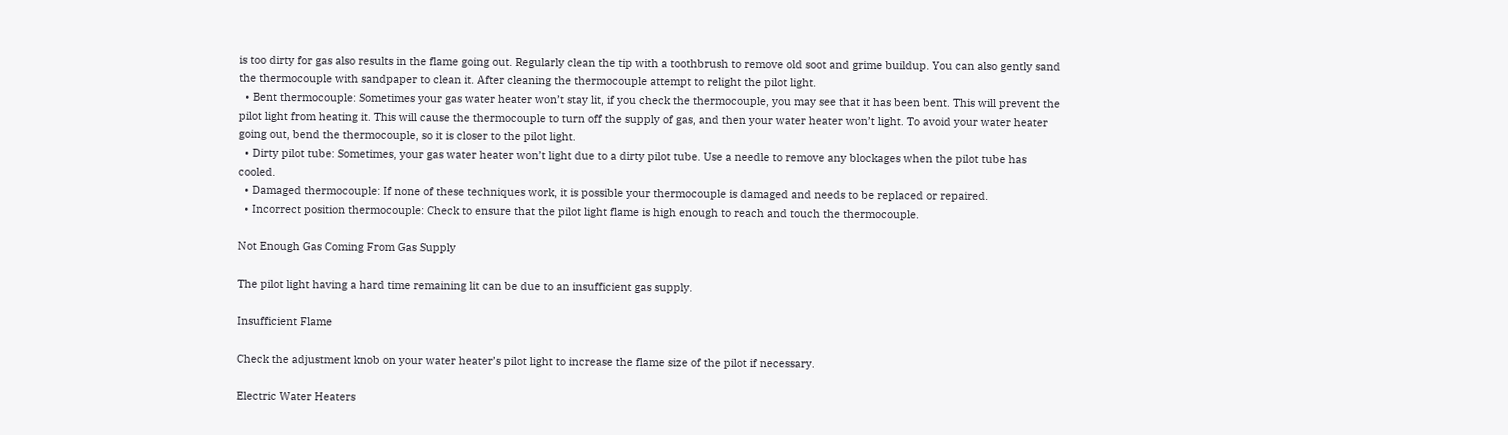is too dirty for gas also results in the flame going out. Regularly clean the tip with a toothbrush to remove old soot and grime buildup. You can also gently sand the thermocouple with sandpaper to clean it. After cleaning the thermocouple attempt to relight the pilot light.
  • Bent thermocouple: Sometimes your gas water heater won’t stay lit, if you check the thermocouple, you may see that it has been bent. This will prevent the pilot light from heating it. This will cause the thermocouple to turn off the supply of gas, and then your water heater won’t light. To avoid your water heater going out, bend the thermocouple, so it is closer to the pilot light.
  • Dirty pilot tube: Sometimes, your gas water heater won’t light due to a dirty pilot tube. Use a needle to remove any blockages when the pilot tube has cooled.
  • Damaged thermocouple: If none of these techniques work, it is possible your thermocouple is damaged and needs to be replaced or repaired.
  • Incorrect position thermocouple: Check to ensure that the pilot light flame is high enough to reach and touch the thermocouple.

Not Enough Gas Coming From Gas Supply

The pilot light having a hard time remaining lit can be due to an insufficient gas supply.

Insufficient Flame

Check the adjustment knob on your water heater’s pilot light to increase the flame size of the pilot if necessary.

Electric Water Heaters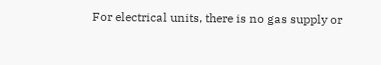For electrical units, there is no gas supply or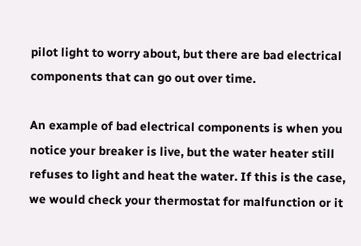pilot light to worry about, but there are bad electrical components that can go out over time.

An example of bad electrical components is when you notice your breaker is live, but the water heater still refuses to light and heat the water. If this is the case, we would check your thermostat for malfunction or it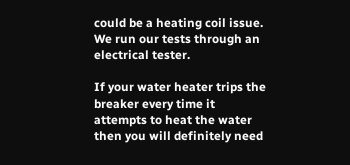could be a heating coil issue. We run our tests through an electrical tester.

If your water heater trips the breaker every time it attempts to heat the water then you will definitely need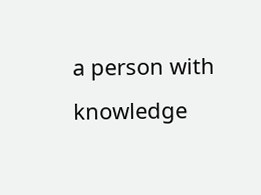a person with knowledge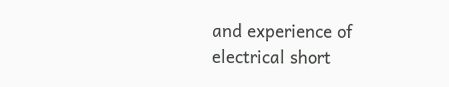and experience of electrical short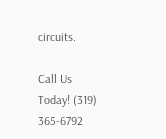circuits.

Call Us Today! (319) 365-6792